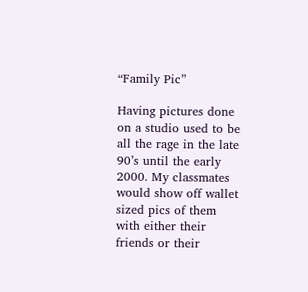“Family Pic”

Having pictures done on a studio used to be all the rage in the late 90’s until the early 2000. My classmates would show off wallet sized pics of them with either their friends or their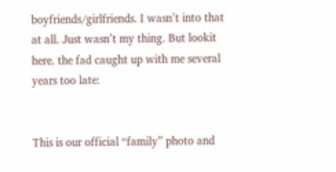boyfriends/girlfriends. I wasn’t into that at all. Just wasn’t my thing. But lookit here. the fad caught up with me several years too late:


This is our official “family” photo and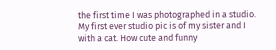the first time I was photographed in a studio. My first ever studio pic is of my sister and I with a cat. How cute and funny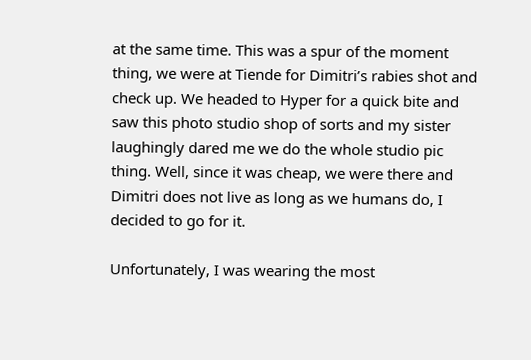at the same time. This was a spur of the moment thing, we were at Tiende for Dimitri’s rabies shot and check up. We headed to Hyper for a quick bite and saw this photo studio shop of sorts and my sister laughingly dared me we do the whole studio pic thing. Well, since it was cheap, we were there and Dimitri does not live as long as we humans do, I decided to go for it.

Unfortunately, I was wearing the most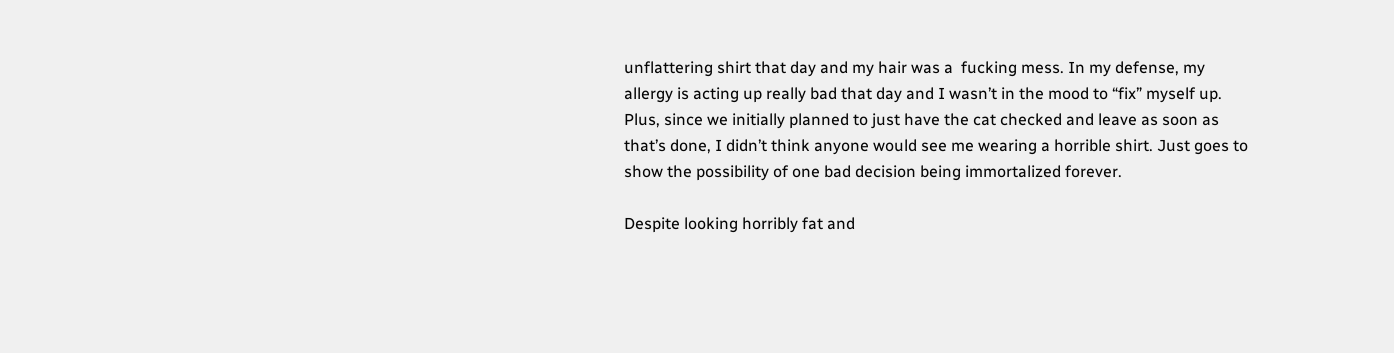unflattering shirt that day and my hair was a  fucking mess. In my defense, my allergy is acting up really bad that day and I wasn’t in the mood to “fix” myself up. Plus, since we initially planned to just have the cat checked and leave as soon as that’s done, I didn’t think anyone would see me wearing a horrible shirt. Just goes to show the possibility of one bad decision being immortalized forever.

Despite looking horribly fat and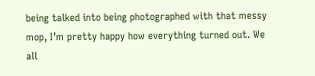being talked into being photographed with that messy mop, I’m pretty happy how everything turned out. We all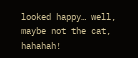looked happy… well, maybe not the cat, hahahah!